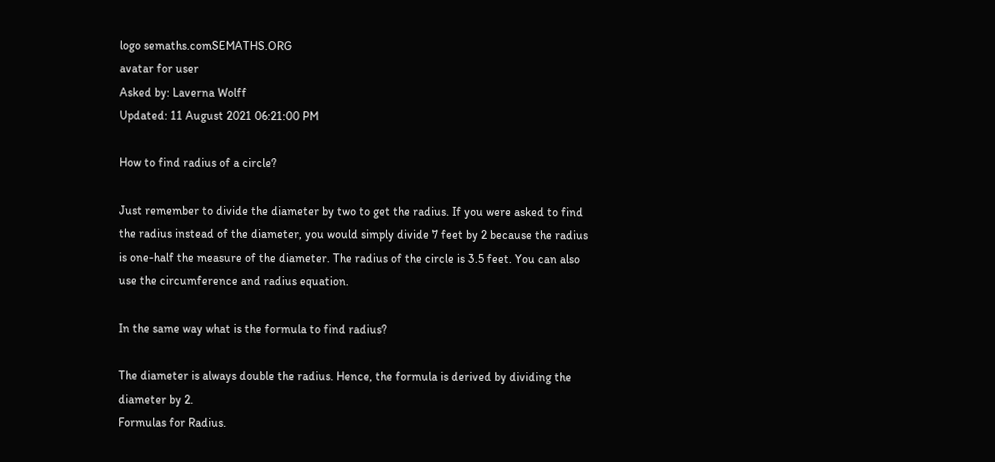logo semaths.comSEMATHS.ORG
avatar for user
Asked by: Laverna Wolff
Updated: 11 August 2021 06:21:00 PM

How to find radius of a circle?

Just remember to divide the diameter by two to get the radius. If you were asked to find the radius instead of the diameter, you would simply divide 7 feet by 2 because the radius is one-half the measure of the diameter. The radius of the circle is 3.5 feet. You can also use the circumference and radius equation.

In the same way what is the formula to find radius?

The diameter is always double the radius. Hence, the formula is derived by dividing the diameter by 2.
Formulas for Radius.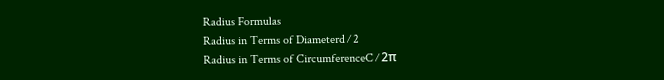Radius Formulas
Radius in Terms of Diameterd ⁄ 2
Radius in Terms of CircumferenceC ⁄ 2π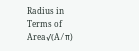Radius in Terms of Area√(A ⁄ π)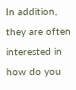In addition, they are often interested in how do you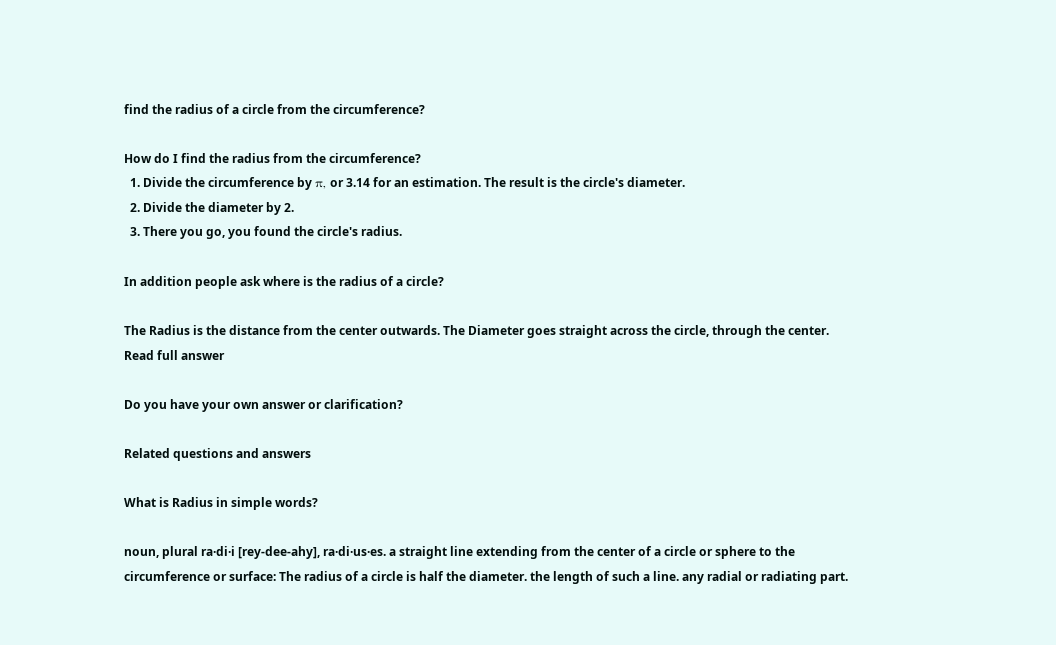find the radius of a circle from the circumference?

How do I find the radius from the circumference?
  1. Divide the circumference by π, or 3.14 for an estimation. The result is the circle's diameter.
  2. Divide the diameter by 2.
  3. There you go, you found the circle's radius.

In addition people ask where is the radius of a circle?

The Radius is the distance from the center outwards. The Diameter goes straight across the circle, through the center.
Read full answer

Do you have your own answer or clarification?

Related questions and answers

What is Radius in simple words?

noun, plural ra·di·i [rey-dee-ahy], ra·di·us·es. a straight line extending from the center of a circle or sphere to the circumference or surface: The radius of a circle is half the diameter. the length of such a line. any radial or radiating part.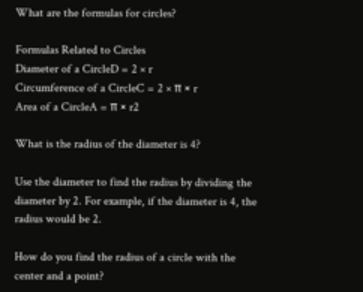What are the formulas for circles?

Formulas Related to Circles
Diameter of a CircleD = 2 × r
Circumference of a CircleC = 2 × π × r
Area of a CircleA = π × r2

What is the radius of the diameter is 4?

Use the diameter to find the radius by dividing the diameter by 2. For example, if the diameter is 4, the radius would be 2.

How do you find the radius of a circle with the center and a point?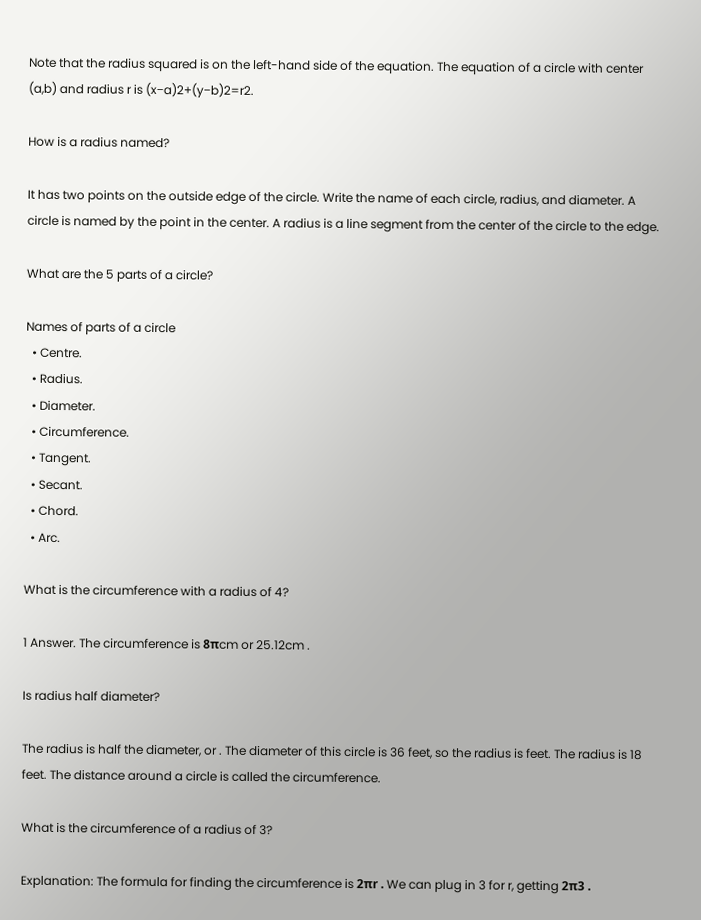Note that the radius squared is on the left-hand side of the equation. The equation of a circle with center (a,b) and radius r is (x−a)2+(y−b)2=r2.

How is a radius named?

It has two points on the outside edge of the circle. Write the name of each circle, radius, and diameter. A circle is named by the point in the center. A radius is a line segment from the center of the circle to the edge.

What are the 5 parts of a circle?

Names of parts of a circle
  • Centre.
  • Radius.
  • Diameter.
  • Circumference.
  • Tangent.
  • Secant.
  • Chord.
  • Arc.

What is the circumference with a radius of 4?

1 Answer. The circumference is 8πcm or 25.12cm .

Is radius half diameter?

The radius is half the diameter, or . The diameter of this circle is 36 feet, so the radius is feet. The radius is 18 feet. The distance around a circle is called the circumference.

What is the circumference of a radius of 3?

Explanation: The formula for finding the circumference is 2πr . We can plug in 3 for r, getting 2π3 .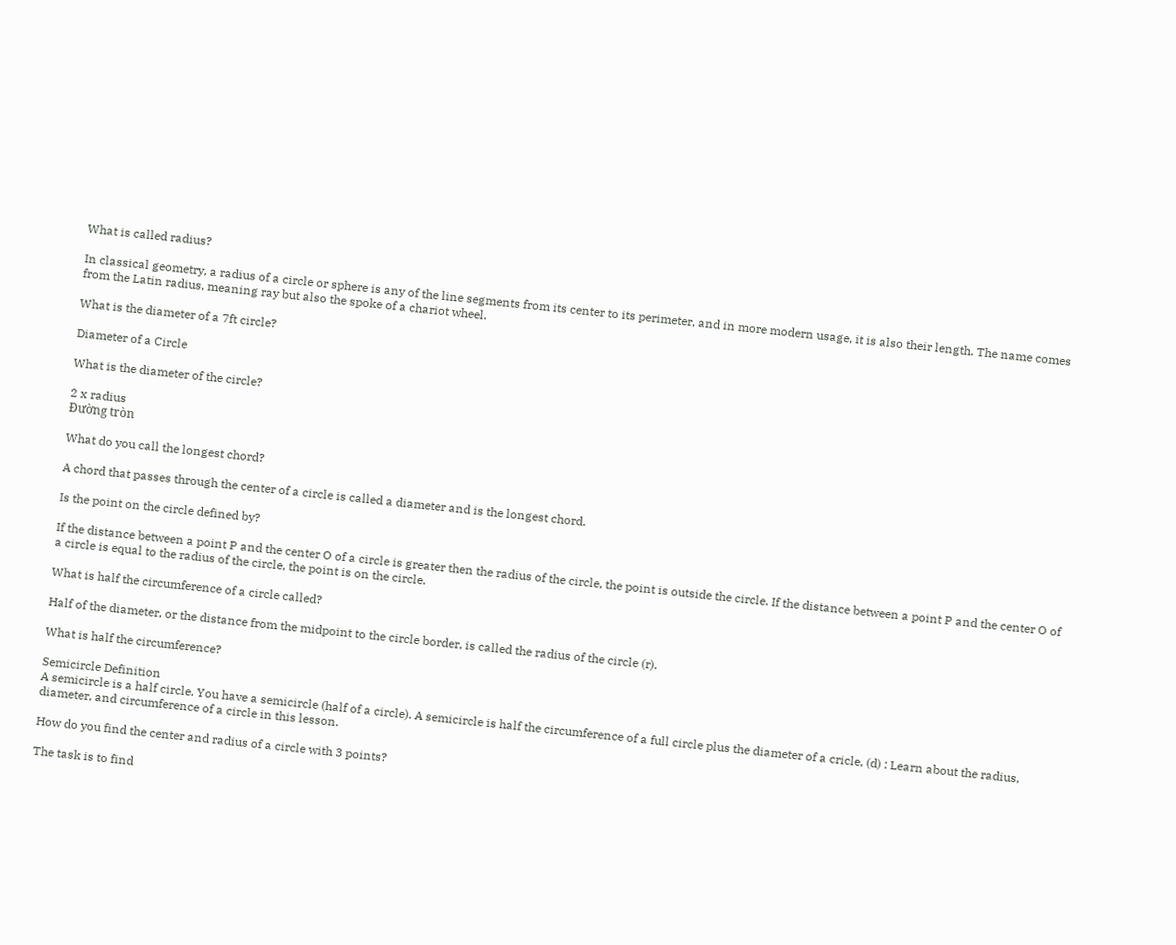What is called radius?

In classical geometry, a radius of a circle or sphere is any of the line segments from its center to its perimeter, and in more modern usage, it is also their length. The name comes from the Latin radius, meaning ray but also the spoke of a chariot wheel.

What is the diameter of a 7ft circle?

Diameter of a Circle

What is the diameter of the circle?

2 x radius
Đường tròn

What do you call the longest chord?

A chord that passes through the center of a circle is called a diameter and is the longest chord.

Is the point on the circle defined by?

If the distance between a point P and the center O of a circle is greater then the radius of the circle, the point is outside the circle. If the distance between a point P and the center O of a circle is equal to the radius of the circle, the point is on the circle.

What is half the circumference of a circle called?

Half of the diameter, or the distance from the midpoint to the circle border, is called the radius of the circle (r).

What is half the circumference?

Semicircle Definition
A semicircle is a half circle. You have a semicircle (half of a circle). A semicircle is half the circumference of a full circle plus the diameter of a cricle, (d) : Learn about the radius, diameter, and circumference of a circle in this lesson.

How do you find the center and radius of a circle with 3 points?

The task is to find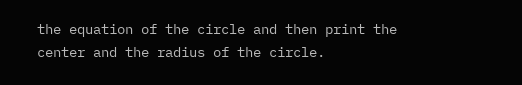the equation of the circle and then print the center and the radius of the circle.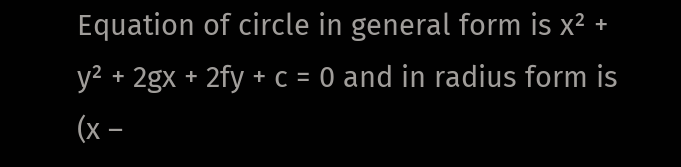Equation of circle in general form is x² + y² + 2gx + 2fy + c = 0 and in radius form is (x –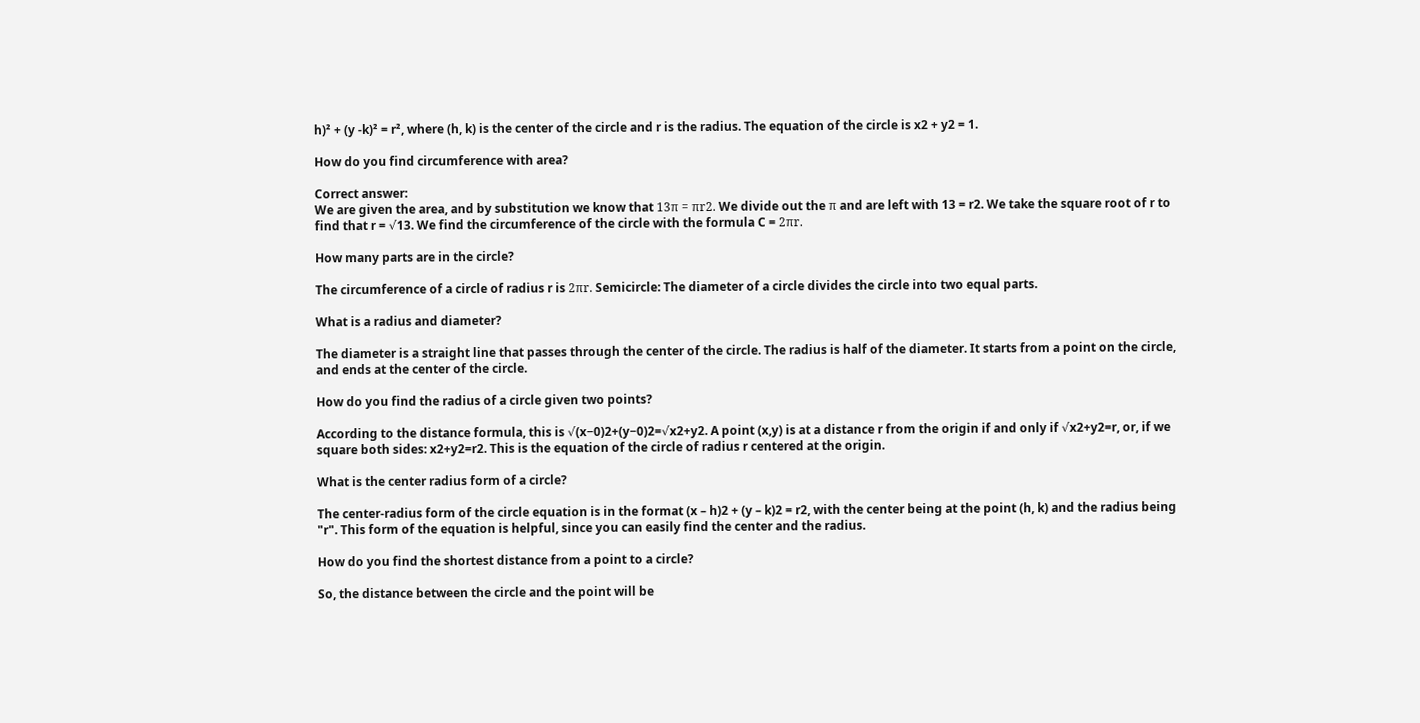h)² + (y -k)² = r², where (h, k) is the center of the circle and r is the radius. The equation of the circle is x2 + y2 = 1.

How do you find circumference with area?

Correct answer:
We are given the area, and by substitution we know that 13π = πr2. We divide out the π and are left with 13 = r2. We take the square root of r to find that r = √13. We find the circumference of the circle with the formula C = 2πr.

How many parts are in the circle?

The circumference of a circle of radius r is 2πr. Semicircle: The diameter of a circle divides the circle into two equal parts.

What is a radius and diameter?

The diameter is a straight line that passes through the center of the circle. The radius is half of the diameter. It starts from a point on the circle, and ends at the center of the circle.

How do you find the radius of a circle given two points?

According to the distance formula, this is √(x−0)2+(y−0)2=√x2+y2. A point (x,y) is at a distance r from the origin if and only if √x2+y2=r, or, if we square both sides: x2+y2=r2. This is the equation of the circle of radius r centered at the origin.

What is the center radius form of a circle?

The center-radius form of the circle equation is in the format (x – h)2 + (y – k)2 = r2, with the center being at the point (h, k) and the radius being "r". This form of the equation is helpful, since you can easily find the center and the radius.

How do you find the shortest distance from a point to a circle?

So, the distance between the circle and the point will be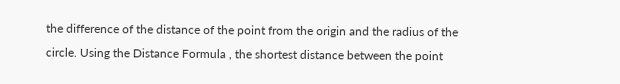the difference of the distance of the point from the origin and the radius of the circle. Using the Distance Formula , the shortest distance between the point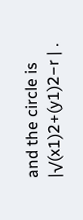and the circle is |√(x1)2+(y1)2−r | .